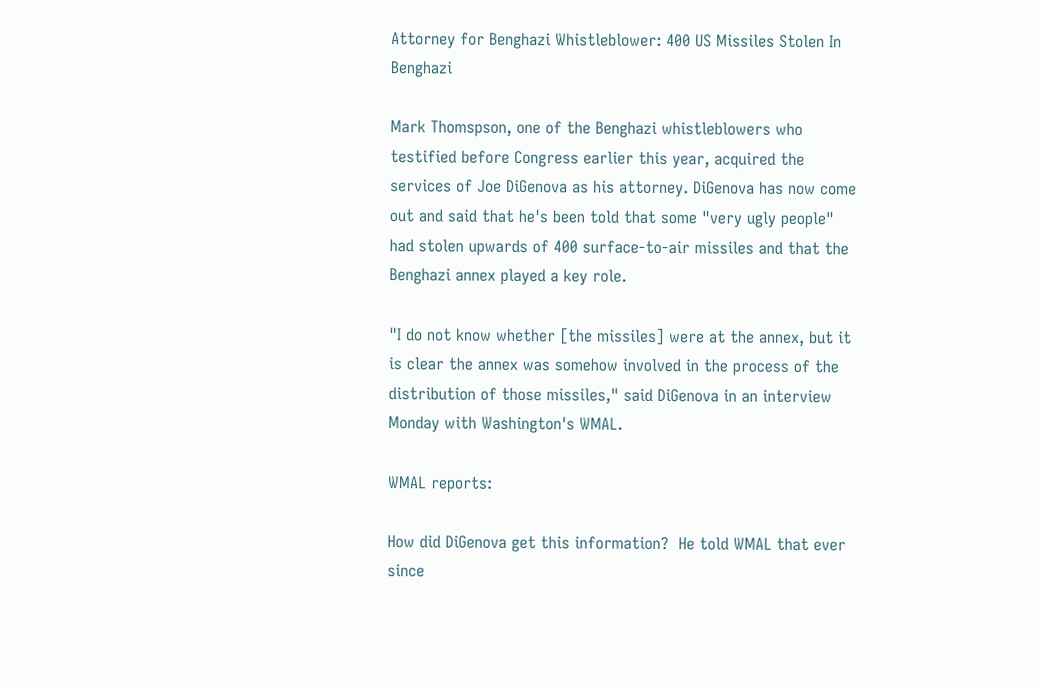Attorney for Benghazi Whistleblower: 400 US Missiles Stolen In Benghazi

Mark Thomspson, one of the Benghazi whistleblowers who testified before Congress earlier this year, acquired the services of Joe DiGenova as his attorney. DiGenova has now come out and said that he's been told that some "very ugly people" had stolen upwards of 400 surface-to-air missiles and that the Benghazi annex played a key role.

"I do not know whether [the missiles] were at the annex, but it is clear the annex was somehow involved in the process of the distribution of those missiles," said DiGenova in an interview Monday with Washington's WMAL.

WMAL reports:

How did DiGenova get this information?  He told WMAL that ever since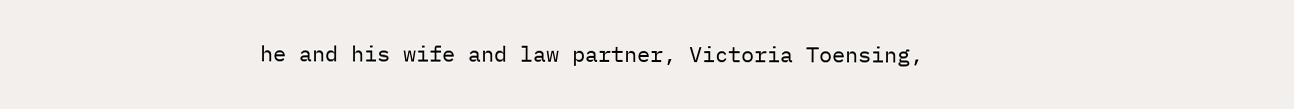he and his wife and law partner, Victoria Toensing,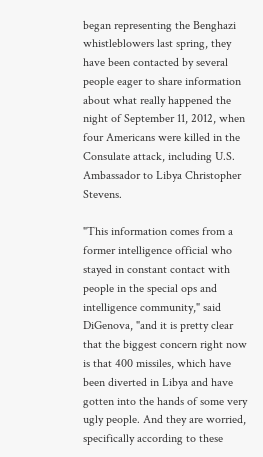began representing the Benghazi whistleblowers last spring, they have been contacted by several people eager to share information about what really happened the night of September 11, 2012, when four Americans were killed in the Consulate attack, including U.S. Ambassador to Libya Christopher Stevens.

"This information comes from a former intelligence official who stayed in constant contact with people in the special ops and intelligence community," said DiGenova, "and it is pretty clear that the biggest concern right now is that 400 missiles, which have been diverted in Libya and have gotten into the hands of some very ugly people. And they are worried, specifically according to these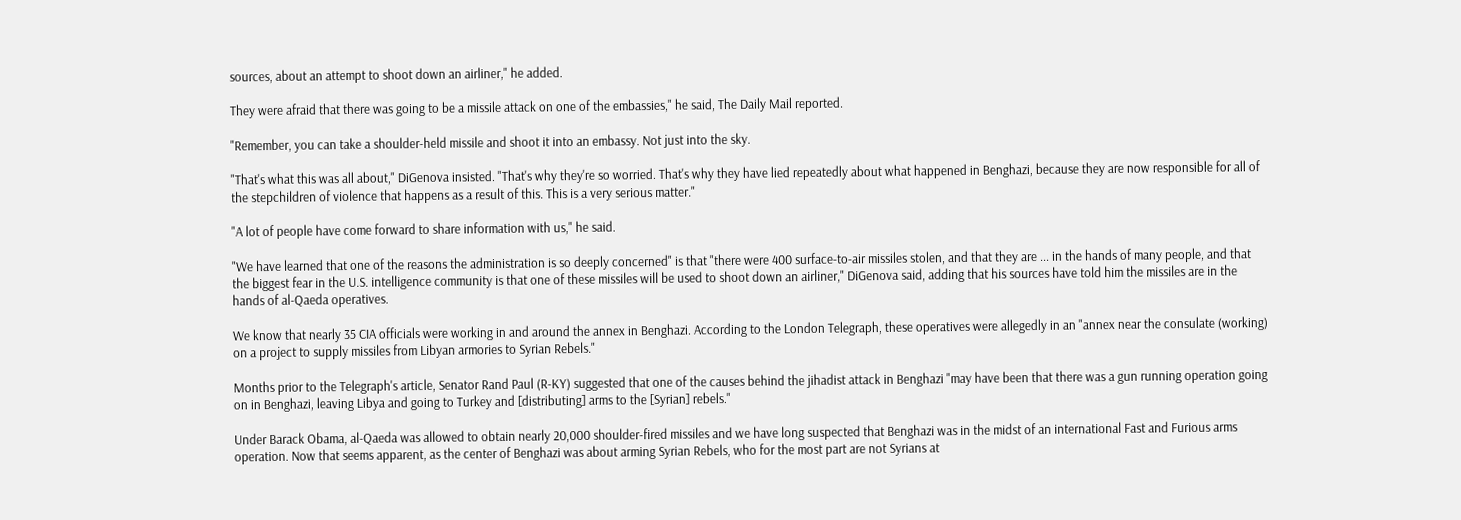sources, about an attempt to shoot down an airliner," he added.

They were afraid that there was going to be a missile attack on one of the embassies," he said, The Daily Mail reported.

"Remember, you can take a shoulder-held missile and shoot it into an embassy. Not just into the sky.

"That's what this was all about," DiGenova insisted. "That's why they're so worried. That's why they have lied repeatedly about what happened in Benghazi, because they are now responsible for all of the stepchildren of violence that happens as a result of this. This is a very serious matter."

"A lot of people have come forward to share information with us," he said.

"We have learned that one of the reasons the administration is so deeply concerned" is that "there were 400 surface-to-air missiles stolen, and that they are ... in the hands of many people, and that the biggest fear in the U.S. intelligence community is that one of these missiles will be used to shoot down an airliner," DiGenova said, adding that his sources have told him the missiles are in the hands of al-Qaeda operatives.

We know that nearly 35 CIA officials were working in and around the annex in Benghazi. According to the London Telegraph, these operatives were allegedly in an "annex near the consulate (working) on a project to supply missiles from Libyan armories to Syrian Rebels."

Months prior to the Telegraph's article, Senator Rand Paul (R-KY) suggested that one of the causes behind the jihadist attack in Benghazi "may have been that there was a gun running operation going on in Benghazi, leaving Libya and going to Turkey and [distributing] arms to the [Syrian] rebels."

Under Barack Obama, al-Qaeda was allowed to obtain nearly 20,000 shoulder-fired missiles and we have long suspected that Benghazi was in the midst of an international Fast and Furious arms operation. Now that seems apparent, as the center of Benghazi was about arming Syrian Rebels, who for the most part are not Syrians at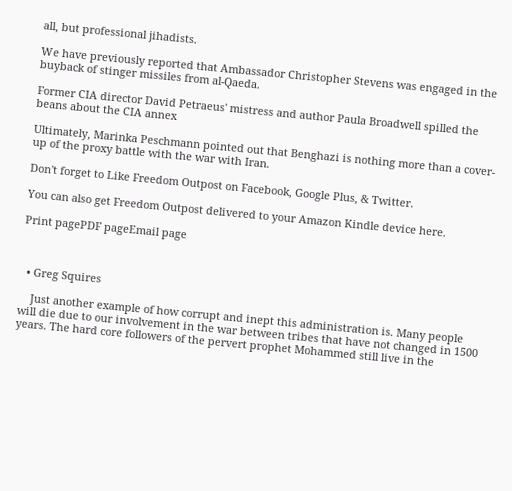all, but professional jihadists.

We have previously reported that Ambassador Christopher Stevens was engaged in the buyback of stinger missiles from al-Qaeda.

Former CIA director David Petraeus' mistress and author Paula Broadwell spilled the beans about the CIA annex

Ultimately, Marinka Peschmann pointed out that Benghazi is nothing more than a cover-up of the proxy battle with the war with Iran.

Don't forget to Like Freedom Outpost on Facebook, Google Plus, & Twitter.

You can also get Freedom Outpost delivered to your Amazon Kindle device here.

Print pagePDF pageEmail page



  • Greg Squires

    Just another example of how corrupt and inept this administration is. Many people will die due to our involvement in the war between tribes that have not changed in 1500 years. The hard core followers of the pervert prophet Mohammed still live in the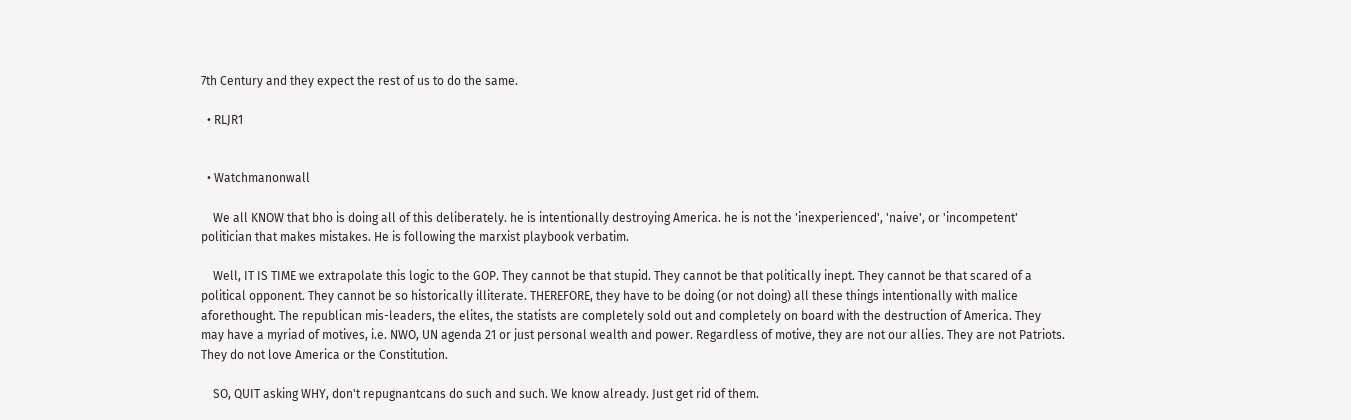7th Century and they expect the rest of us to do the same.

  • RLJR1


  • Watchmanonwall

    We all KNOW that bho is doing all of this deliberately. he is intentionally destroying America. he is not the 'inexperienced', 'naive', or 'incompetent' politician that makes mistakes. He is following the marxist playbook verbatim.

    Well, IT IS TIME we extrapolate this logic to the GOP. They cannot be that stupid. They cannot be that politically inept. They cannot be that scared of a political opponent. They cannot be so historically illiterate. THEREFORE, they have to be doing (or not doing) all these things intentionally with malice aforethought. The republican mis-leaders, the elites, the statists are completely sold out and completely on board with the destruction of America. They may have a myriad of motives, i.e. NWO, UN agenda 21 or just personal wealth and power. Regardless of motive, they are not our allies. They are not Patriots. They do not love America or the Constitution.

    SO, QUIT asking WHY, don't repugnantcans do such and such. We know already. Just get rid of them.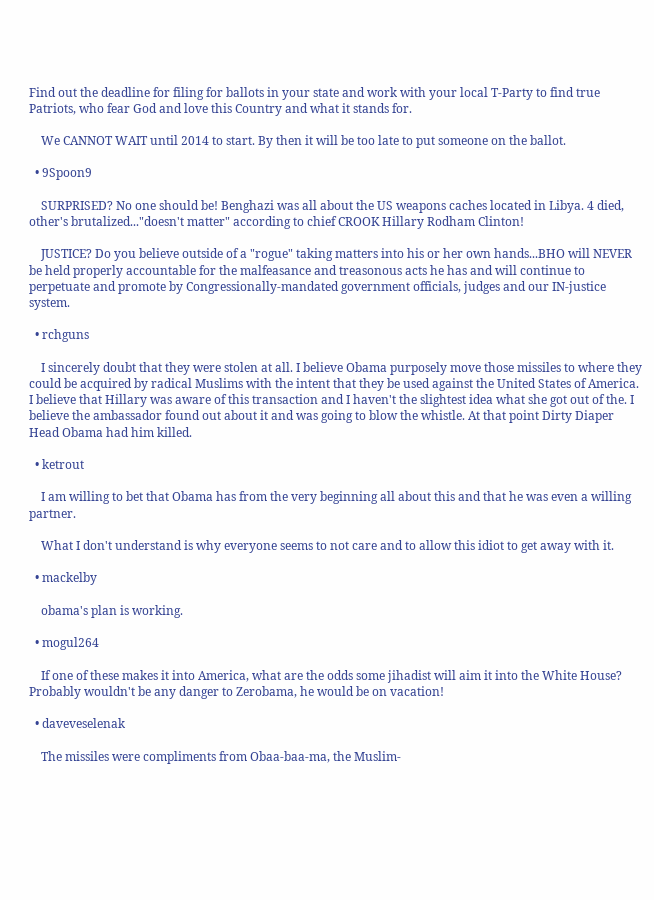Find out the deadline for filing for ballots in your state and work with your local T-Party to find true Patriots, who fear God and love this Country and what it stands for.

    We CANNOT WAIT until 2014 to start. By then it will be too late to put someone on the ballot.

  • 9Spoon9

    SURPRISED? No one should be! Benghazi was all about the US weapons caches located in Libya. 4 died, other's brutalized..."doesn't matter" according to chief CROOK Hillary Rodham Clinton!

    JUSTICE? Do you believe outside of a "rogue" taking matters into his or her own hands...BHO will NEVER be held properly accountable for the malfeasance and treasonous acts he has and will continue to perpetuate and promote by Congressionally-mandated government officials, judges and our IN-justice system.

  • rchguns

    I sincerely doubt that they were stolen at all. I believe Obama purposely move those missiles to where they could be acquired by radical Muslims with the intent that they be used against the United States of America. I believe that Hillary was aware of this transaction and I haven't the slightest idea what she got out of the. I believe the ambassador found out about it and was going to blow the whistle. At that point Dirty Diaper Head Obama had him killed.

  • ketrout

    I am willing to bet that Obama has from the very beginning all about this and that he was even a willing partner.

    What I don't understand is why everyone seems to not care and to allow this idiot to get away with it.

  • mackelby

    obama's plan is working.

  • mogul264

    If one of these makes it into America, what are the odds some jihadist will aim it into the White House? Probably wouldn't be any danger to Zerobama, he would be on vacation!

  • daveveselenak

    The missiles were compliments from Obaa-baa-ma, the Muslim-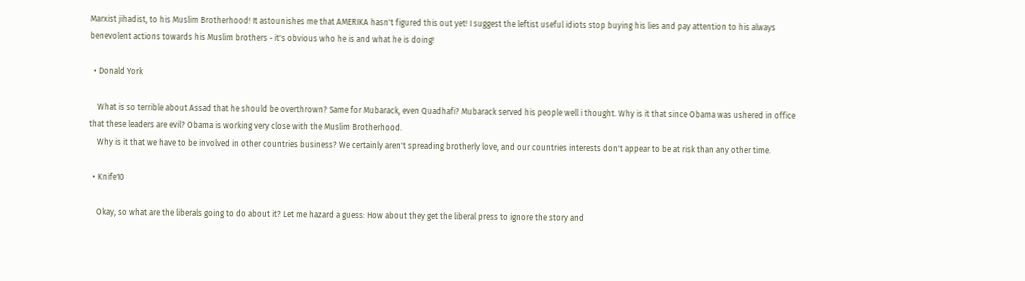Marxist jihadist, to his Muslim Brotherhood! It astounishes me that AMERIKA hasn't figured this out yet! I suggest the leftist useful idiots stop buying his lies and pay attention to his always benevolent actions towards his Muslim brothers - it's obvious who he is and what he is doing!

  • Donald York

    What is so terrible about Assad that he should be overthrown? Same for Mubarack, even Quadhafi? Mubarack served his people well i thought. Why is it that since Obama was ushered in office that these leaders are evil? Obama is working very close with the Muslim Brotherhood.
    Why is it that we have to be involved in other countries business? We certainly aren't spreading brotherly love, and our countries interests don't appear to be at risk than any other time.

  • Knife10

    Okay, so what are the liberals going to do about it? Let me hazard a guess: How about they get the liberal press to ignore the story and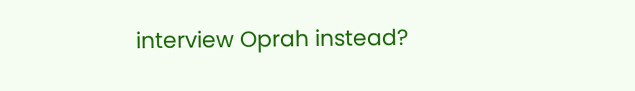interview Oprah instead?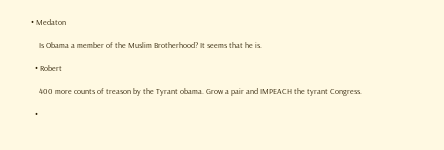• Medaton

    Is Obama a member of the Muslim Brotherhood? It seems that he is.

  • Robert

    400 more counts of treason by the Tyrant obama. Grow a pair and IMPEACH the tyrant Congress.

  •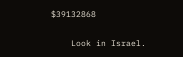$39132868

    Look in Israel.